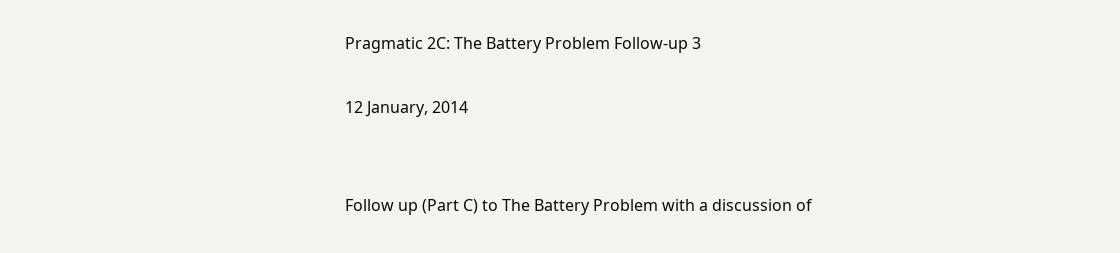Pragmatic 2C: The Battery Problem Follow-up 3

12 January, 2014


Follow up (Part C) to The Battery Problem with a discussion of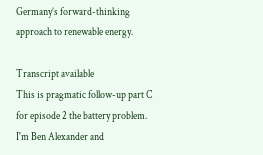Germany’s forward-thinking approach to renewable energy.

Transcript available
This is pragmatic follow-up part C for episode 2 the battery problem. I'm Ben Alexander and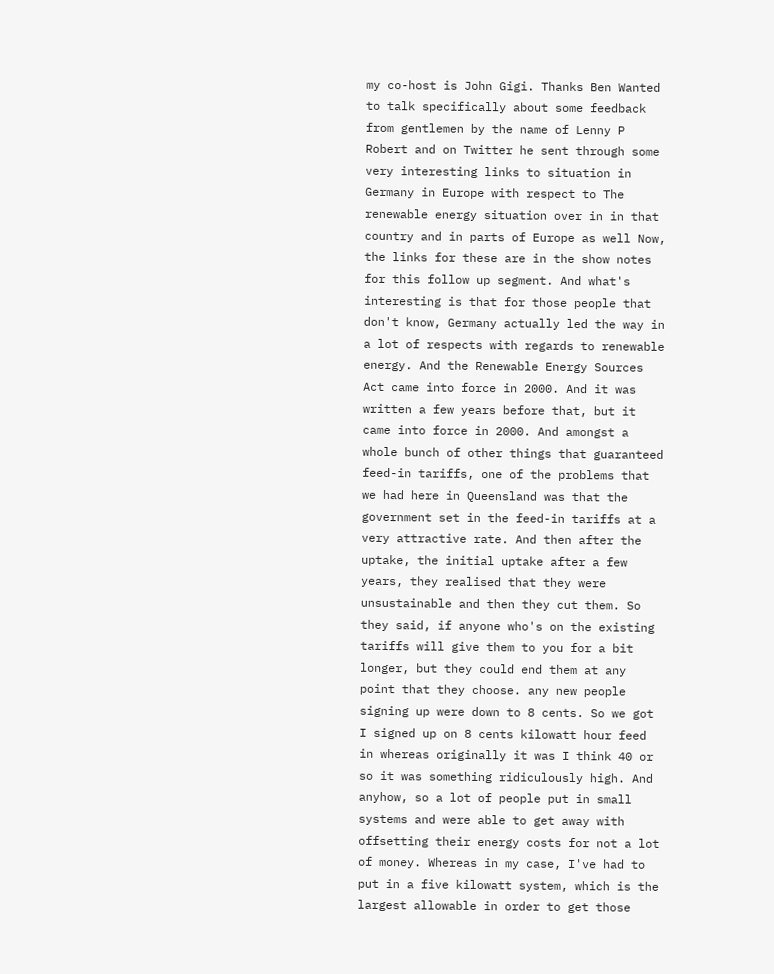my co-host is John Gigi. Thanks Ben Wanted to talk specifically about some feedback from gentlemen by the name of Lenny P Robert and on Twitter he sent through some very interesting links to situation in Germany in Europe with respect to The renewable energy situation over in in that country and in parts of Europe as well Now, the links for these are in the show notes for this follow up segment. And what's interesting is that for those people that don't know, Germany actually led the way in a lot of respects with regards to renewable energy. And the Renewable Energy Sources Act came into force in 2000. And it was written a few years before that, but it came into force in 2000. And amongst a whole bunch of other things that guaranteed feed-in tariffs, one of the problems that we had here in Queensland was that the government set in the feed-in tariffs at a very attractive rate. And then after the uptake, the initial uptake after a few years, they realised that they were unsustainable and then they cut them. So they said, if anyone who's on the existing tariffs will give them to you for a bit longer, but they could end them at any point that they choose. any new people signing up were down to 8 cents. So we got I signed up on 8 cents kilowatt hour feed in whereas originally it was I think 40 or so it was something ridiculously high. And anyhow, so a lot of people put in small systems and were able to get away with offsetting their energy costs for not a lot of money. Whereas in my case, I've had to put in a five kilowatt system, which is the largest allowable in order to get those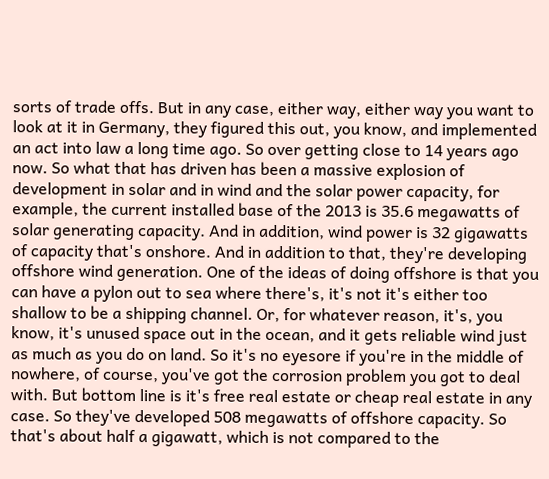sorts of trade offs. But in any case, either way, either way you want to look at it in Germany, they figured this out, you know, and implemented an act into law a long time ago. So over getting close to 14 years ago now. So what that has driven has been a massive explosion of development in solar and in wind and the solar power capacity, for example, the current installed base of the 2013 is 35.6 megawatts of solar generating capacity. And in addition, wind power is 32 gigawatts of capacity that's onshore. And in addition to that, they're developing offshore wind generation. One of the ideas of doing offshore is that you can have a pylon out to sea where there's, it's not it's either too shallow to be a shipping channel. Or, for whatever reason, it's, you know, it's unused space out in the ocean, and it gets reliable wind just as much as you do on land. So it's no eyesore if you're in the middle of nowhere, of course, you've got the corrosion problem you got to deal with. But bottom line is it's free real estate or cheap real estate in any case. So they've developed 508 megawatts of offshore capacity. So that's about half a gigawatt, which is not compared to the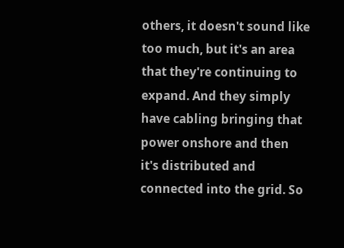others, it doesn't sound like too much, but it's an area that they're continuing to expand. And they simply have cabling bringing that power onshore and then it's distributed and connected into the grid. So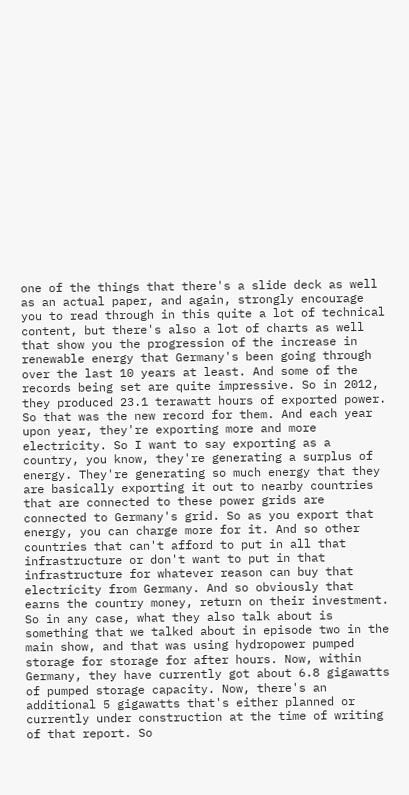one of the things that there's a slide deck as well as an actual paper, and again, strongly encourage you to read through in this quite a lot of technical content, but there's also a lot of charts as well that show you the progression of the increase in renewable energy that Germany's been going through over the last 10 years at least. And some of the records being set are quite impressive. So in 2012, they produced 23.1 terawatt hours of exported power. So that was the new record for them. And each year upon year, they're exporting more and more electricity. So I want to say exporting as a country, you know, they're generating a surplus of energy. They're generating so much energy that they are basically exporting it out to nearby countries that are connected to these power grids are connected to Germany's grid. So as you export that energy, you can charge more for it. And so other countries that can't afford to put in all that infrastructure or don't want to put in that infrastructure for whatever reason can buy that electricity from Germany. And so obviously that earns the country money, return on their investment. So in any case, what they also talk about is something that we talked about in episode two in the main show, and that was using hydropower pumped storage for storage for after hours. Now, within Germany, they have currently got about 6.8 gigawatts of pumped storage capacity. Now, there's an additional 5 gigawatts that's either planned or currently under construction at the time of writing of that report. So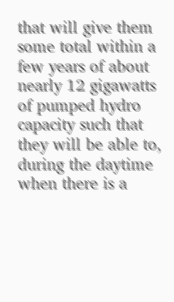that will give them some total within a few years of about nearly 12 gigawatts of pumped hydro capacity such that they will be able to, during the daytime when there is a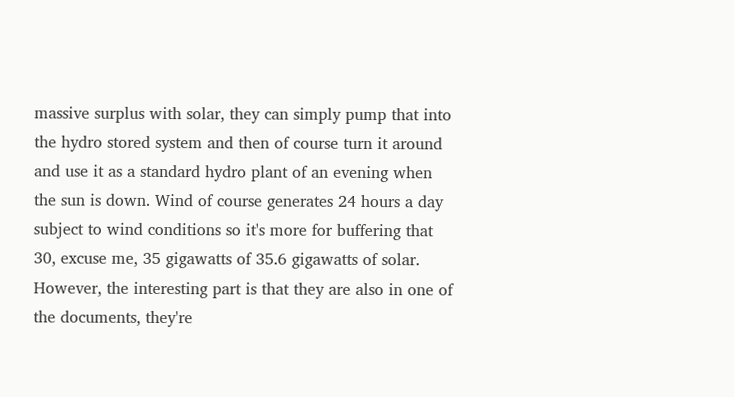massive surplus with solar, they can simply pump that into the hydro stored system and then of course turn it around and use it as a standard hydro plant of an evening when the sun is down. Wind of course generates 24 hours a day subject to wind conditions so it's more for buffering that 30, excuse me, 35 gigawatts of 35.6 gigawatts of solar. However, the interesting part is that they are also in one of the documents, they're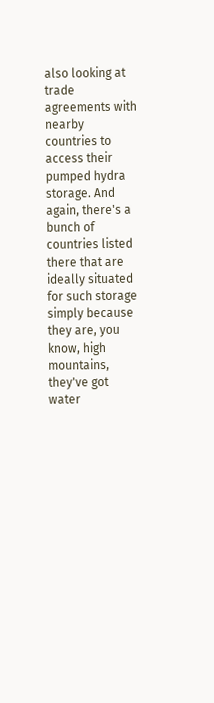also looking at trade agreements with nearby countries to access their pumped hydra storage. And again, there's a bunch of countries listed there that are ideally situated for such storage simply because they are, you know, high mountains, they've got water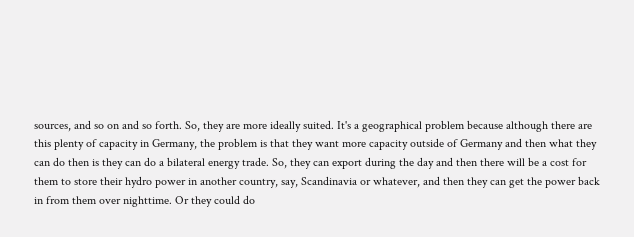sources, and so on and so forth. So, they are more ideally suited. It's a geographical problem because although there are this plenty of capacity in Germany, the problem is that they want more capacity outside of Germany and then what they can do then is they can do a bilateral energy trade. So, they can export during the day and then there will be a cost for them to store their hydro power in another country, say, Scandinavia or whatever, and then they can get the power back in from them over nighttime. Or they could do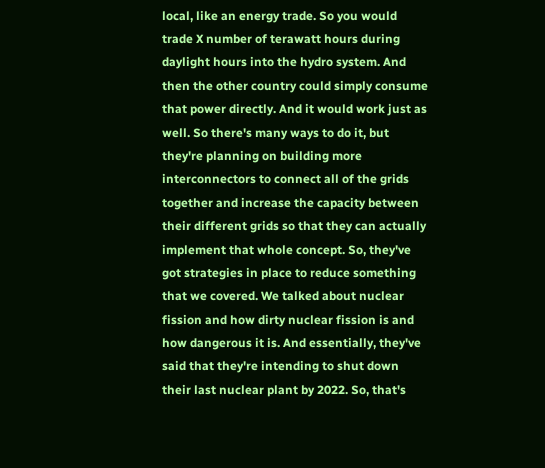local, like an energy trade. So you would trade X number of terawatt hours during daylight hours into the hydro system. And then the other country could simply consume that power directly. And it would work just as well. So there's many ways to do it, but they're planning on building more interconnectors to connect all of the grids together and increase the capacity between their different grids so that they can actually implement that whole concept. So, they've got strategies in place to reduce something that we covered. We talked about nuclear fission and how dirty nuclear fission is and how dangerous it is. And essentially, they've said that they're intending to shut down their last nuclear plant by 2022. So, that's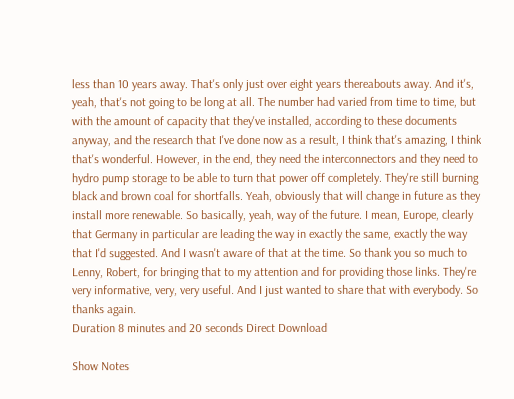less than 10 years away. That's only just over eight years thereabouts away. And it's, yeah, that's not going to be long at all. The number had varied from time to time, but with the amount of capacity that they've installed, according to these documents anyway, and the research that I've done now as a result, I think that's amazing, I think that's wonderful. However, in the end, they need the interconnectors and they need to hydro pump storage to be able to turn that power off completely. They're still burning black and brown coal for shortfalls. Yeah, obviously that will change in future as they install more renewable. So basically, yeah, way of the future. I mean, Europe, clearly that Germany in particular are leading the way in exactly the same, exactly the way that I'd suggested. And I wasn't aware of that at the time. So thank you so much to Lenny, Robert, for bringing that to my attention and for providing those links. They're very informative, very, very useful. And I just wanted to share that with everybody. So thanks again.
Duration 8 minutes and 20 seconds Direct Download

Show Notes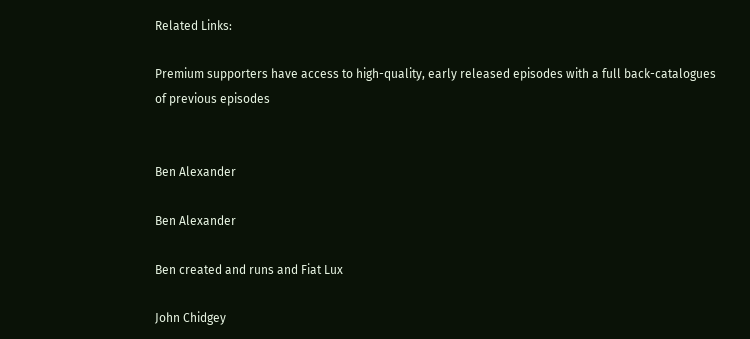Related Links:

Premium supporters have access to high-quality, early released episodes with a full back-catalogues of previous episodes


Ben Alexander

Ben Alexander

Ben created and runs and Fiat Lux

John Chidgey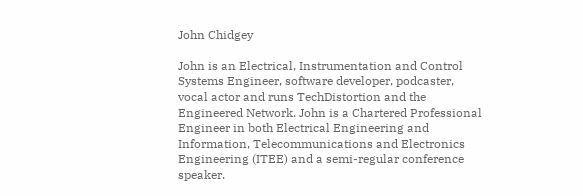John Chidgey

John is an Electrical, Instrumentation and Control Systems Engineer, software developer, podcaster, vocal actor and runs TechDistortion and the Engineered Network. John is a Chartered Professional Engineer in both Electrical Engineering and Information, Telecommunications and Electronics Engineering (ITEE) and a semi-regular conference speaker.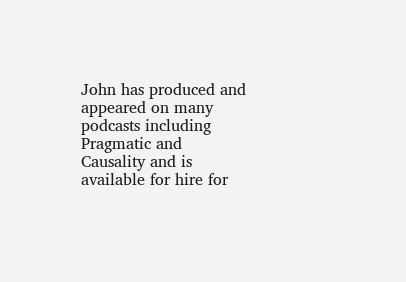John has produced and appeared on many podcasts including Pragmatic and Causality and is available for hire for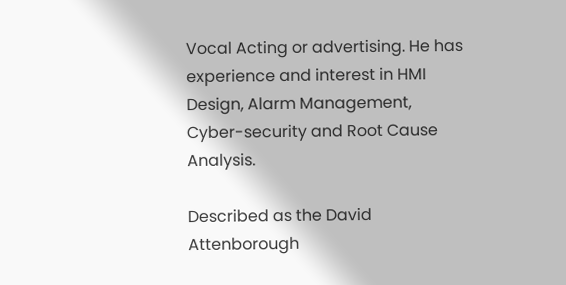Vocal Acting or advertising. He has experience and interest in HMI Design, Alarm Management, Cyber-security and Root Cause Analysis.

Described as the David Attenborough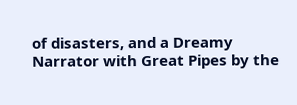of disasters, and a Dreamy Narrator with Great Pipes by the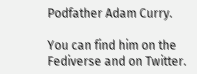Podfather Adam Curry.

You can find him on the Fediverse and on Twitter.